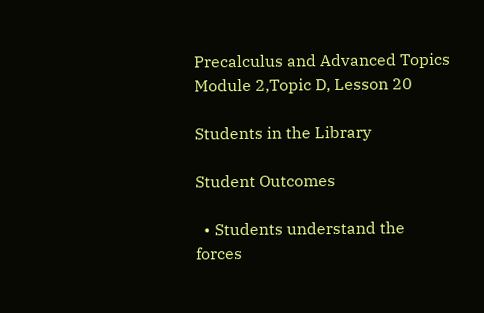Precalculus and Advanced Topics Module 2,Topic D, Lesson 20

Students in the Library

Student Outcomes

  • Students understand the forces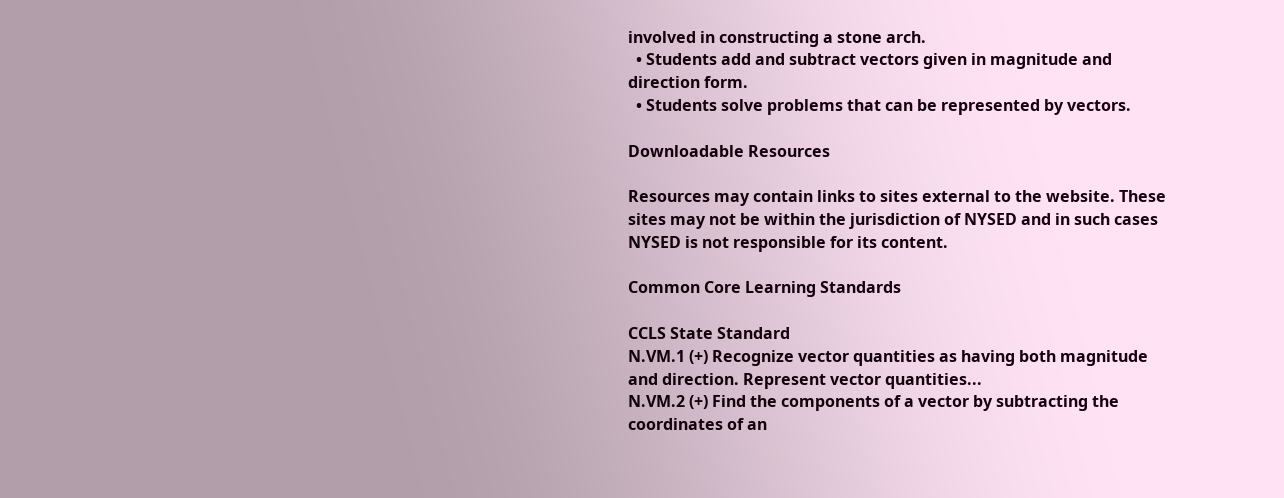involved in constructing a stone arch.
  • Students add and subtract vectors given in magnitude and direction form.
  • Students solve problems that can be represented by vectors.

Downloadable Resources

Resources may contain links to sites external to the website. These sites may not be within the jurisdiction of NYSED and in such cases NYSED is not responsible for its content.

Common Core Learning Standards

CCLS State Standard
N.VM.1 (+) Recognize vector quantities as having both magnitude and direction. Represent vector quantities...
N.VM.2 (+) Find the components of a vector by subtracting the coordinates of an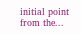initial point from the...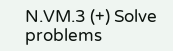N.VM.3 (+) Solve problems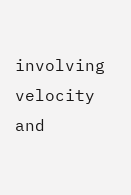involving velocity and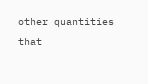other quantities that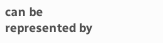can be represented by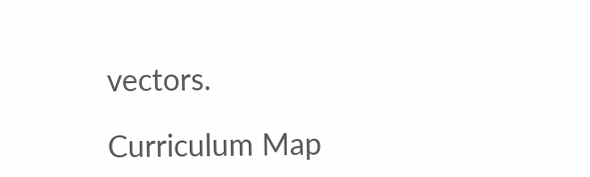vectors.

Curriculum Map